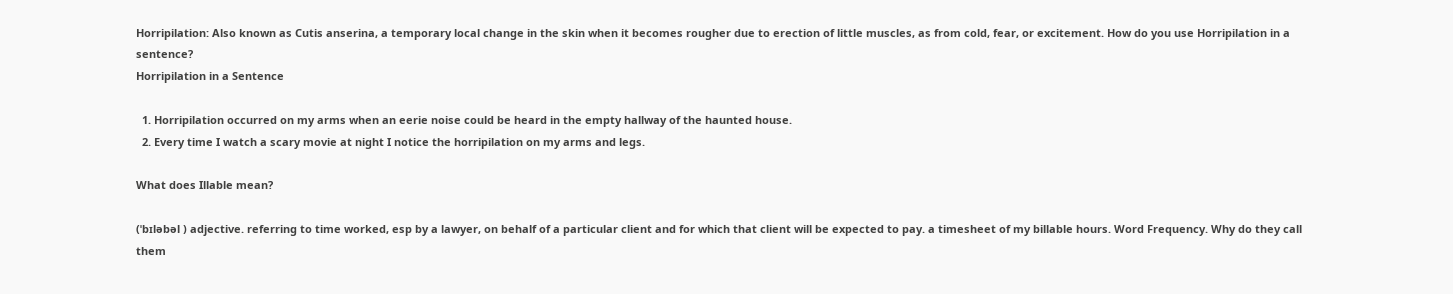Horripilation: Also known as Cutis anserina, a temporary local change in the skin when it becomes rougher due to erection of little muscles, as from cold, fear, or excitement. How do you use Horripilation in a sentence?
Horripilation in a Sentence

  1. Horripilation occurred on my arms when an eerie noise could be heard in the empty hallway of the haunted house.
  2. Every time I watch a scary movie at night I notice the horripilation on my arms and legs.

What does Illable mean?

(ˈbɪləbəl ) adjective. referring to time worked, esp by a lawyer, on behalf of a particular client and for which that client will be expected to pay. a timesheet of my billable hours. Word Frequency. Why do they call them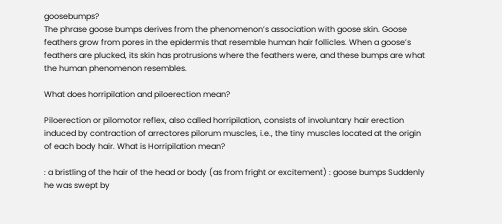goosebumps?
The phrase goose bumps derives from the phenomenon’s association with goose skin. Goose feathers grow from pores in the epidermis that resemble human hair follicles. When a goose’s feathers are plucked, its skin has protrusions where the feathers were, and these bumps are what the human phenomenon resembles.

What does horripilation and piloerection mean?

Piloerection or pilomotor reflex, also called horripilation, consists of involuntary hair erection induced by contraction of arrectores pilorum muscles, i.e., the tiny muscles located at the origin of each body hair. What is Horripilation mean?

: a bristling of the hair of the head or body (as from fright or excitement) : goose bumps Suddenly he was swept by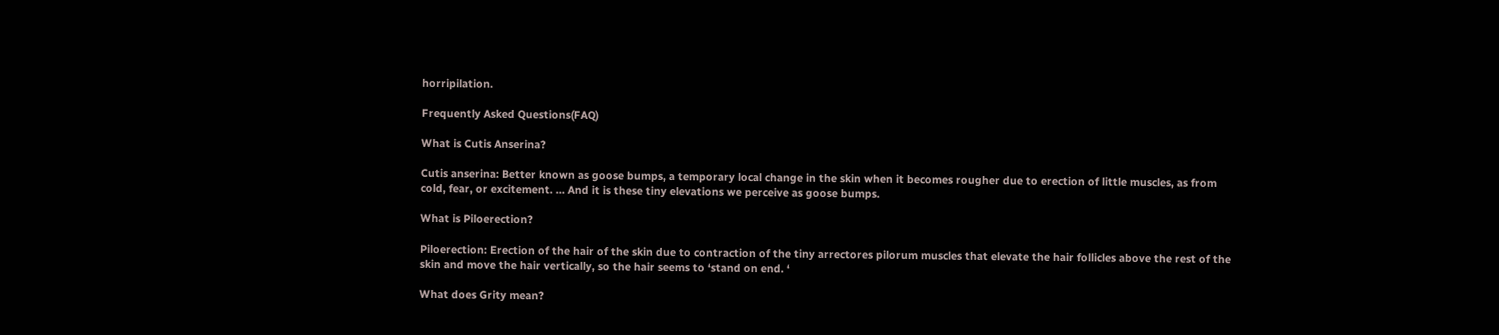horripilation.

Frequently Asked Questions(FAQ)

What is Cutis Anserina?

Cutis anserina: Better known as goose bumps, a temporary local change in the skin when it becomes rougher due to erection of little muscles, as from cold, fear, or excitement. … And it is these tiny elevations we perceive as goose bumps.

What is Piloerection?

Piloerection: Erection of the hair of the skin due to contraction of the tiny arrectores pilorum muscles that elevate the hair follicles above the rest of the skin and move the hair vertically, so the hair seems to ‘stand on end. ‘

What does Grity mean?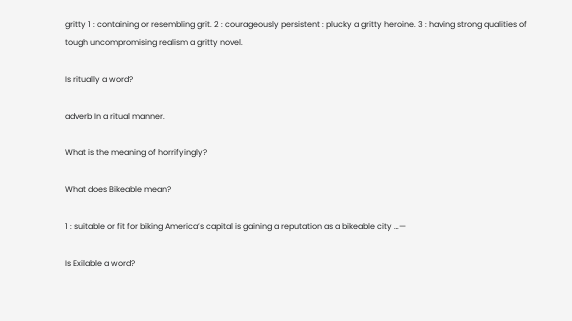gritty 1 : containing or resembling grit. 2 : courageously persistent : plucky a gritty heroine. 3 : having strong qualities of tough uncompromising realism a gritty novel.

Is ritually a word?

adverb In a ritual manner.

What is the meaning of horrifyingly?

What does Bikeable mean?

1 : suitable or fit for biking America’s capital is gaining a reputation as a bikeable city …—

Is Exilable a word?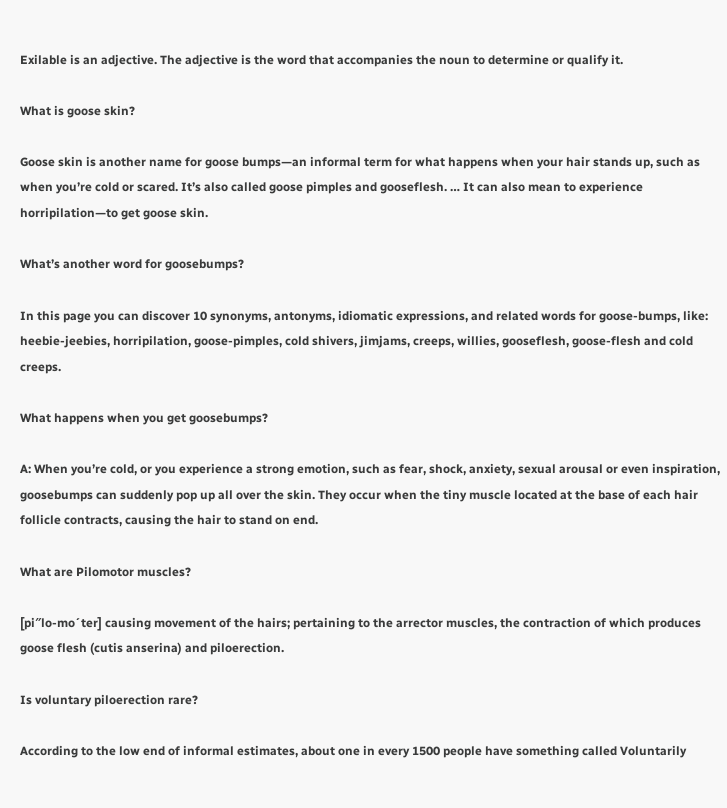Exilable is an adjective. The adjective is the word that accompanies the noun to determine or qualify it.

What is goose skin?

Goose skin is another name for goose bumps—an informal term for what happens when your hair stands up, such as when you’re cold or scared. It’s also called goose pimples and gooseflesh. … It can also mean to experience horripilation—to get goose skin.

What’s another word for goosebumps?

In this page you can discover 10 synonyms, antonyms, idiomatic expressions, and related words for goose-bumps, like: heebie-jeebies, horripilation, goose-pimples, cold shivers, jimjams, creeps, willies, gooseflesh, goose-flesh and cold creeps.

What happens when you get goosebumps?

A: When you’re cold, or you experience a strong emotion, such as fear, shock, anxiety, sexual arousal or even inspiration, goosebumps can suddenly pop up all over the skin. They occur when the tiny muscle located at the base of each hair follicle contracts, causing the hair to stand on end.

What are Pilomotor muscles?

[pi″lo-mo´ter] causing movement of the hairs; pertaining to the arrector muscles, the contraction of which produces goose flesh (cutis anserina) and piloerection.

Is voluntary piloerection rare?

According to the low end of informal estimates, about one in every 1500 people have something called Voluntarily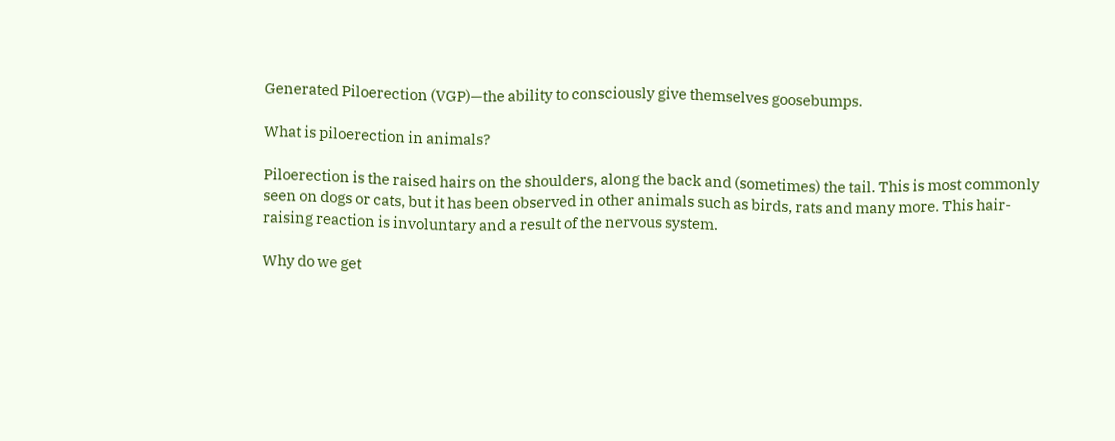Generated Piloerection (VGP)—the ability to consciously give themselves goosebumps.

What is piloerection in animals?

Piloerection is the raised hairs on the shoulders, along the back and (sometimes) the tail. This is most commonly seen on dogs or cats, but it has been observed in other animals such as birds, rats and many more. This hair-raising reaction is involuntary and a result of the nervous system.

Why do we get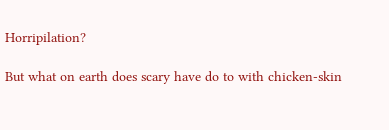Horripilation?

But what on earth does scary have do to with chicken-skin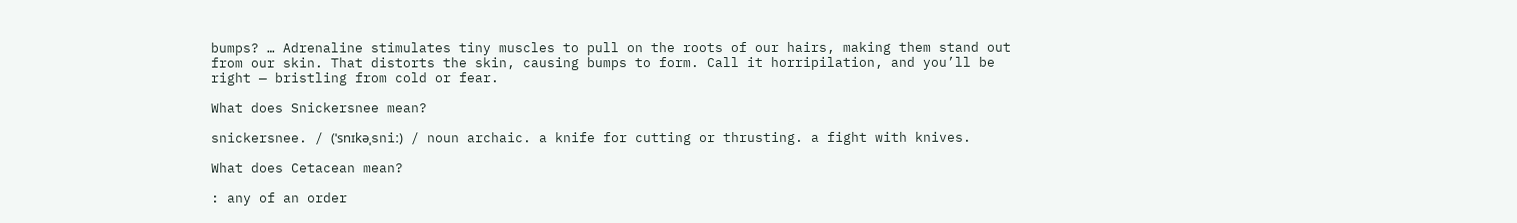bumps? … Adrenaline stimulates tiny muscles to pull on the roots of our hairs, making them stand out from our skin. That distorts the skin, causing bumps to form. Call it horripilation, and you’ll be right — bristling from cold or fear.

What does Snickersnee mean?

snickersnee. / (ˈsnɪkəˌsniː) / noun archaic. a knife for cutting or thrusting. a fight with knives.

What does Cetacean mean?

: any of an order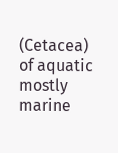(Cetacea) of aquatic mostly marine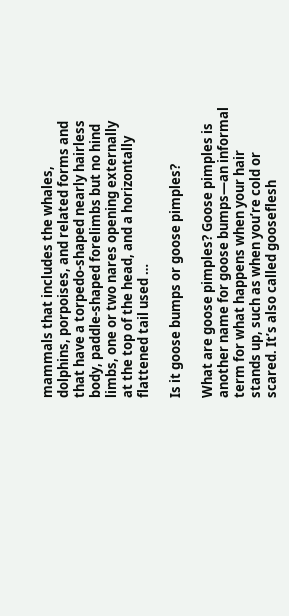mammals that includes the whales, dolphins, porpoises, and related forms and that have a torpedo-shaped nearly hairless body, paddle-shaped forelimbs but no hind limbs, one or two nares opening externally at the top of the head, and a horizontally flattened tail used …

Is it goose bumps or goose pimples?

What are goose pimples? Goose pimples is another name for goose bumps—an informal term for what happens when your hair stands up, such as when you’re cold or scared. It’s also called gooseflesh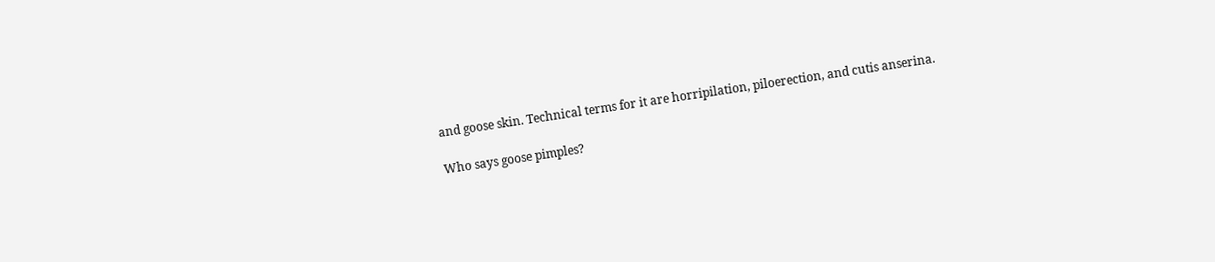and goose skin. Technical terms for it are horripilation, piloerection, and cutis anserina.

Who says goose pimples?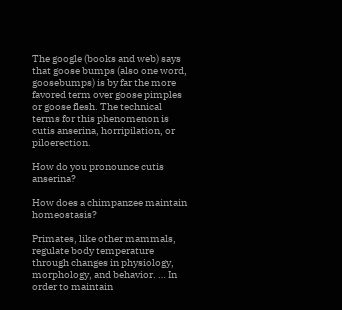The google (books and web) says that goose bumps (also one word, goosebumps) is by far the more favored term over goose pimples or goose flesh. The technical terms for this phenomenon is cutis anserina, horripilation, or piloerection.

How do you pronounce cutis anserina?

How does a chimpanzee maintain homeostasis?

Primates, like other mammals, regulate body temperature through changes in physiology, morphology, and behavior. … In order to maintain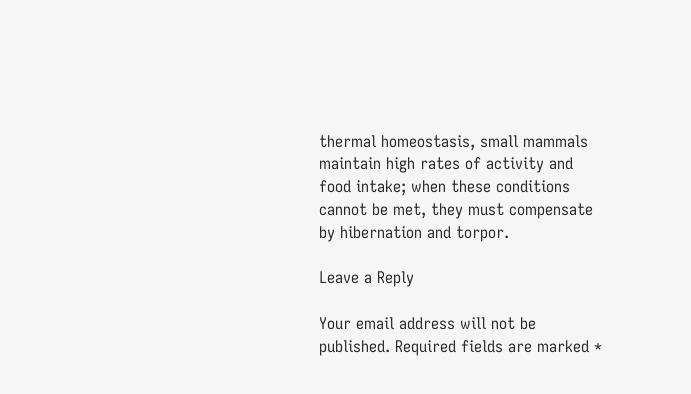thermal homeostasis, small mammals maintain high rates of activity and food intake; when these conditions cannot be met, they must compensate by hibernation and torpor.

Leave a Reply

Your email address will not be published. Required fields are marked *